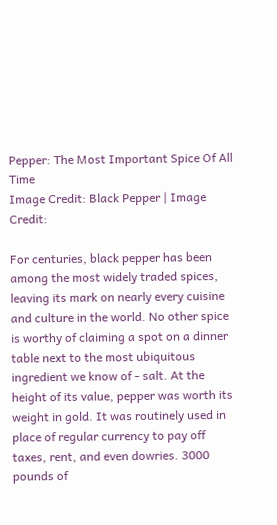Pepper: The Most Important Spice Of All Time
Image Credit: Black Pepper | Image Credit:

For centuries, black pepper has been among the most widely traded spices, leaving its mark on nearly every cuisine and culture in the world. No other spice is worthy of claiming a spot on a dinner table next to the most ubiquitous ingredient we know of - salt. At the height of its value, pepper was worth its weight in gold. It was routinely used in place of regular currency to pay off taxes, rent, and even dowries. 3000 pounds of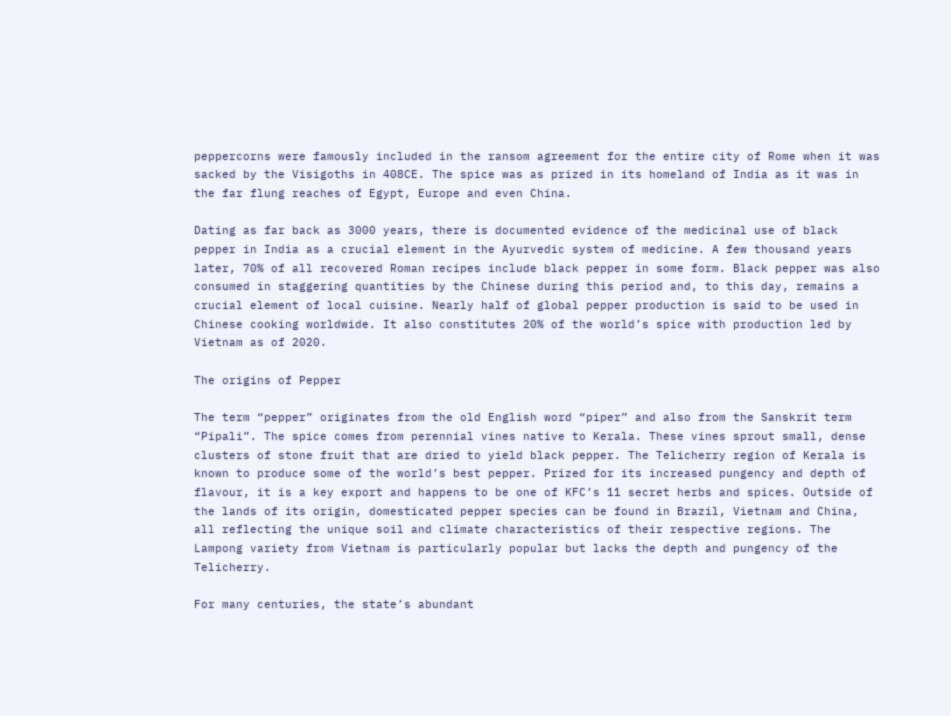peppercorns were famously included in the ransom agreement for the entire city of Rome when it was sacked by the Visigoths in 408CE. The spice was as prized in its homeland of India as it was in the far flung reaches of Egypt, Europe and even China.

Dating as far back as 3000 years, there is documented evidence of the medicinal use of black pepper in India as a crucial element in the Ayurvedic system of medicine. A few thousand years later, 70% of all recovered Roman recipes include black pepper in some form. Black pepper was also consumed in staggering quantities by the Chinese during this period and, to this day, remains a crucial element of local cuisine. Nearly half of global pepper production is said to be used in Chinese cooking worldwide. It also constitutes 20% of the world’s spice with production led by Vietnam as of 2020.

The origins of Pepper

The term “pepper” originates from the old English word “piper” and also from the Sanskrit term “Pipali”. The spice comes from perennial vines native to Kerala. These vines sprout small, dense clusters of stone fruit that are dried to yield black pepper. The Telicherry region of Kerala is known to produce some of the world’s best pepper. Prized for its increased pungency and depth of flavour, it is a key export and happens to be one of KFC’s 11 secret herbs and spices. Outside of the lands of its origin, domesticated pepper species can be found in Brazil, Vietnam and China, all reflecting the unique soil and climate characteristics of their respective regions. The Lampong variety from Vietnam is particularly popular but lacks the depth and pungency of the Telicherry.

For many centuries, the state’s abundant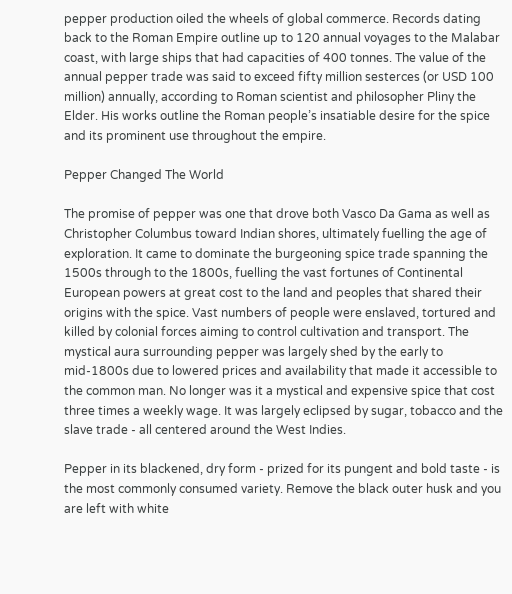pepper production oiled the wheels of global commerce. Records dating back to the Roman Empire outline up to 120 annual voyages to the Malabar coast, with large ships that had capacities of 400 tonnes. The value of the annual pepper trade was said to exceed fifty million sesterces (or USD 100 million) annually, according to Roman scientist and philosopher Pliny the Elder. His works outline the Roman people’s insatiable desire for the spice and its prominent use throughout the empire.

Pepper Changed The World

The promise of pepper was one that drove both Vasco Da Gama as well as Christopher Columbus toward Indian shores, ultimately fuelling the age of exploration. It came to dominate the burgeoning spice trade spanning the 1500s through to the 1800s, fuelling the vast fortunes of Continental European powers at great cost to the land and peoples that shared their origins with the spice. Vast numbers of people were enslaved, tortured and killed by colonial forces aiming to control cultivation and transport. The mystical aura surrounding pepper was largely shed by the early to mid-1800s due to lowered prices and availability that made it accessible to the common man. No longer was it a mystical and expensive spice that cost three times a weekly wage. It was largely eclipsed by sugar, tobacco and the slave trade - all centered around the West Indies.

Pepper in its blackened, dry form - prized for its pungent and bold taste - is the most commonly consumed variety. Remove the black outer husk and you are left with white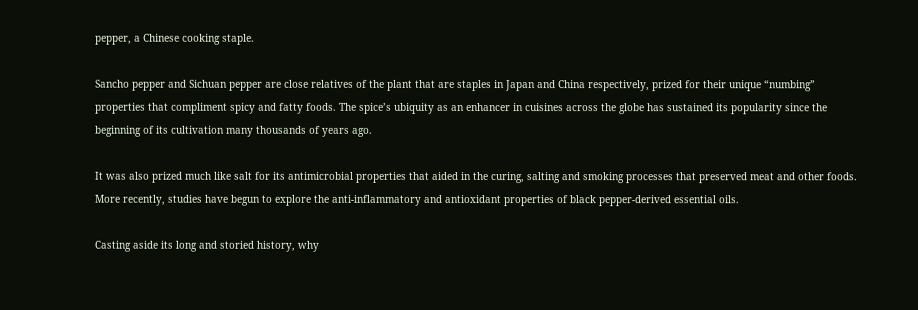pepper, a Chinese cooking staple.

Sancho pepper and Sichuan pepper are close relatives of the plant that are staples in Japan and China respectively, prized for their unique “numbing” properties that compliment spicy and fatty foods. The spice’s ubiquity as an enhancer in cuisines across the globe has sustained its popularity since the beginning of its cultivation many thousands of years ago.

It was also prized much like salt for its antimicrobial properties that aided in the curing, salting and smoking processes that preserved meat and other foods. More recently, studies have begun to explore the anti-inflammatory and antioxidant properties of black pepper-derived essential oils.

Casting aside its long and storied history, why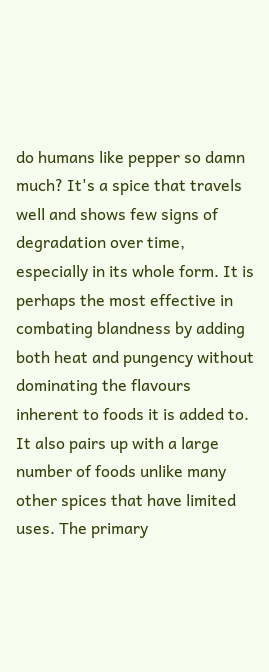do humans like pepper so damn much? It's a spice that travels well and shows few signs of degradation over time, especially in its whole form. It is perhaps the most effective in combating blandness by adding both heat and pungency without dominating the flavours inherent to foods it is added to. It also pairs up with a large number of foods unlike many other spices that have limited uses. The primary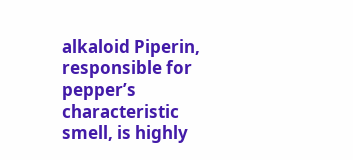alkaloid Piperin, responsible for pepper’s characteristic smell, is highly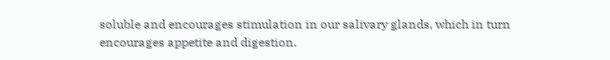soluble and encourages stimulation in our salivary glands, which in turn encourages appetite and digestion.